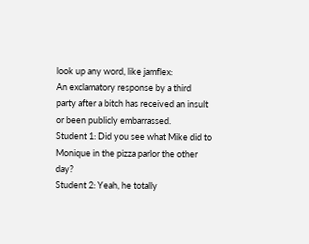look up any word, like jamflex:
An exclamatory response by a third party after a bitch has received an insult or been publicly embarrassed.
Student 1: Did you see what Mike did to Monique in the pizza parlor the other day?
Student 2: Yeah, he totally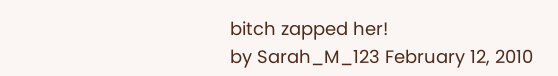bitch zapped her!
by Sarah_M_123 February 12, 2010